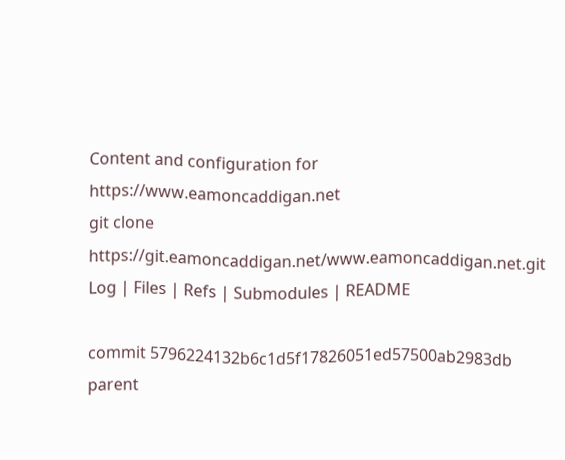Content and configuration for https://www.eamoncaddigan.net
git clone https://git.eamoncaddigan.net/www.eamoncaddigan.net.git
Log | Files | Refs | Submodules | README

commit 5796224132b6c1d5f17826051ed57500ab2983db
parent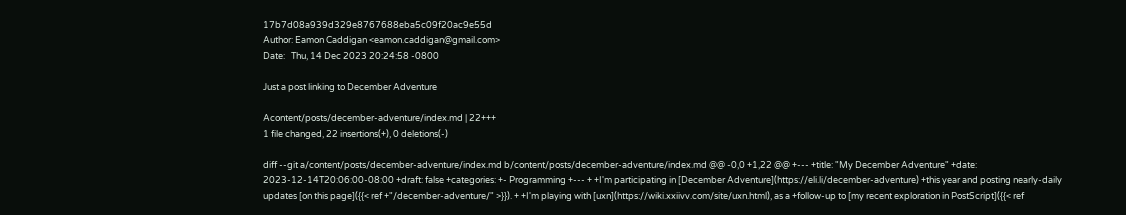17b7d08a939d329e8767688eba5c09f20ac9e55d
Author: Eamon Caddigan <eamon.caddigan@gmail.com>
Date:   Thu, 14 Dec 2023 20:24:58 -0800

Just a post linking to December Adventure

Acontent/posts/december-adventure/index.md | 22+++
1 file changed, 22 insertions(+), 0 deletions(-)

diff --git a/content/posts/december-adventure/index.md b/content/posts/december-adventure/index.md @@ -0,0 +1,22 @@ +--- +title: "My December Adventure" +date: 2023-12-14T20:06:00-08:00 +draft: false +categories: +- Programming +--- + +I'm participating in [December Adventure](https://eli.li/december-adventure) +this year and posting nearly-daily updates [on this page]({{< ref +"/december-adventure/" >}}). + +I'm playing with [uxn](https://wiki.xxiivv.com/site/uxn.html), as a +follow-up to [my recent exploration in PostScript]({{< ref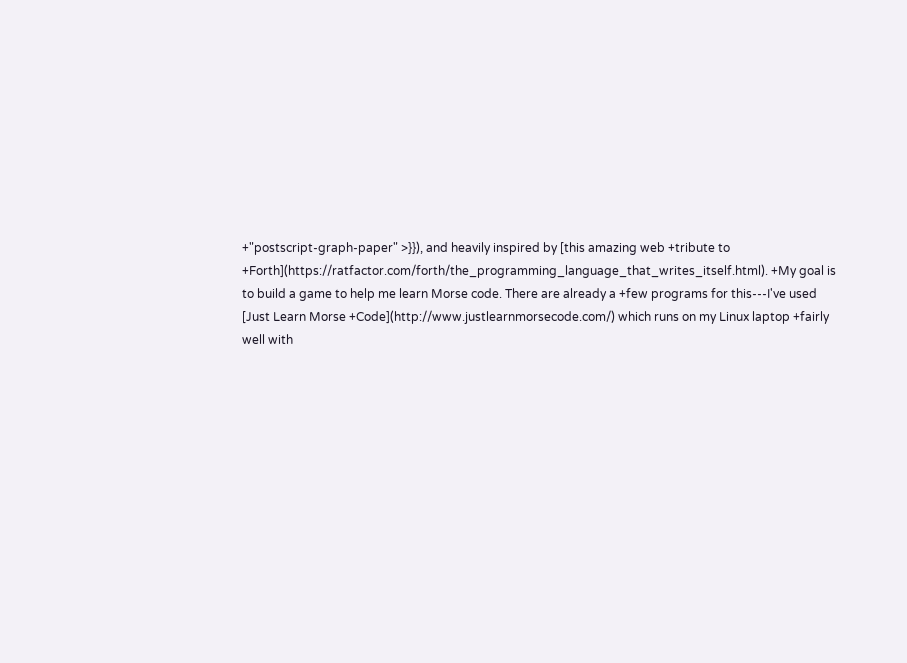+"postscript-graph-paper" >}}), and heavily inspired by [this amazing web +tribute to +Forth](https://ratfactor.com/forth/the_programming_language_that_writes_itself.html). +My goal is to build a game to help me learn Morse code. There are already a +few programs for this---I've used [Just Learn Morse +Code](http://www.justlearnmorsecode.com/) which runs on my Linux laptop +fairly well with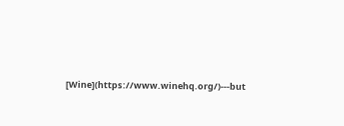[Wine](https://www.winehq.org/)---but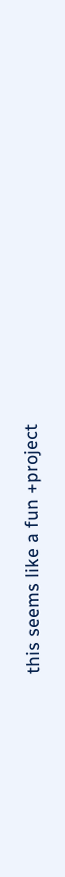this seems like a fun +project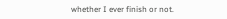whether I ever finish or not.